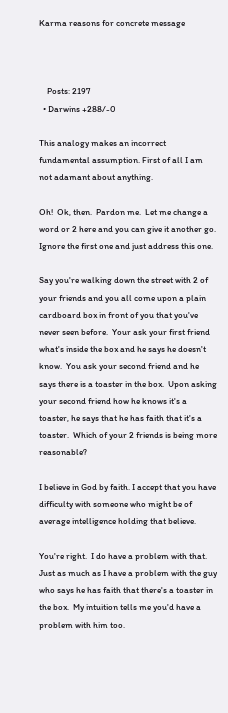Karma reasons for concrete message



    Posts: 2197
  • Darwins +288/-0

This analogy makes an incorrect fundamental assumption. First of all I am not adamant about anything.

Oh!  Ok, then.  Pardon me.  Let me change a word or 2 here and you can give it another go.  Ignore the first one and just address this one.

Say you're walking down the street with 2 of your friends and you all come upon a plain cardboard box in front of you that you've never seen before.  Your ask your first friend what's inside the box and he says he doesn't know.  You ask your second friend and he says there is a toaster in the box.  Upon asking your second friend how he knows it's a toaster, he says that he has faith that it's a toaster.  Which of your 2 friends is being more reasonable?

I believe in God by faith. I accept that you have difficulty with someone who might be of average intelligence holding that believe.

You're right.  I do have a problem with that.  Just as much as I have a problem with the guy who says he has faith that there's a toaster in the box.  My intuition tells me you'd have a problem with him too.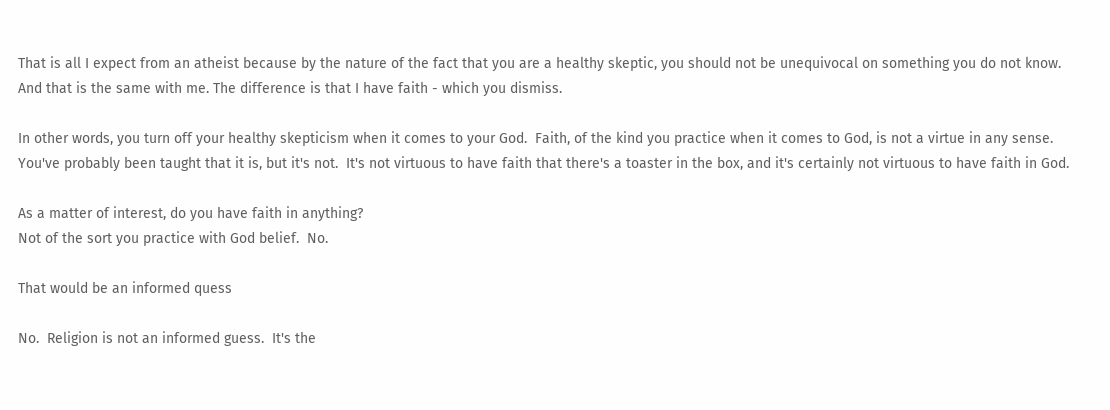That is all I expect from an atheist because by the nature of the fact that you are a healthy skeptic, you should not be unequivocal on something you do not know. And that is the same with me. The difference is that I have faith - which you dismiss.

In other words, you turn off your healthy skepticism when it comes to your God.  Faith, of the kind you practice when it comes to God, is not a virtue in any sense.  You've probably been taught that it is, but it's not.  It's not virtuous to have faith that there's a toaster in the box, and it's certainly not virtuous to have faith in God.

As a matter of interest, do you have faith in anything?
Not of the sort you practice with God belief.  No.

That would be an informed quess

No.  Religion is not an informed guess.  It's the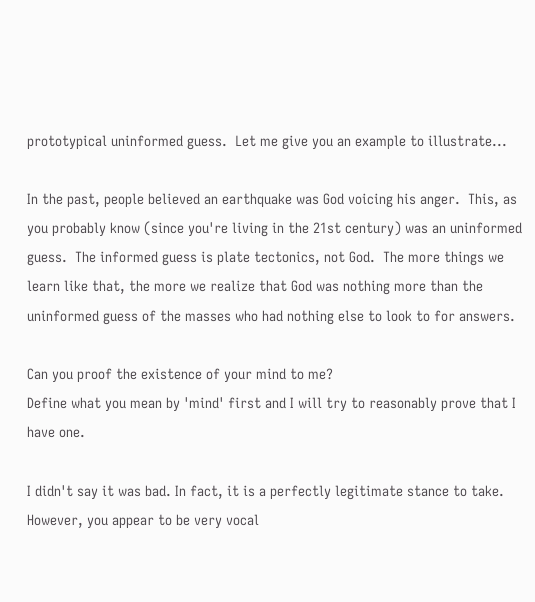prototypical uninformed guess.  Let me give you an example to illustrate...

In the past, people believed an earthquake was God voicing his anger.  This, as you probably know (since you're living in the 21st century) was an uninformed guess.  The informed guess is plate tectonics, not God.  The more things we learn like that, the more we realize that God was nothing more than the uninformed guess of the masses who had nothing else to look to for answers.

Can you proof the existence of your mind to me?
Define what you mean by 'mind' first and I will try to reasonably prove that I have one.

I didn't say it was bad. In fact, it is a perfectly legitimate stance to take. However, you appear to be very vocal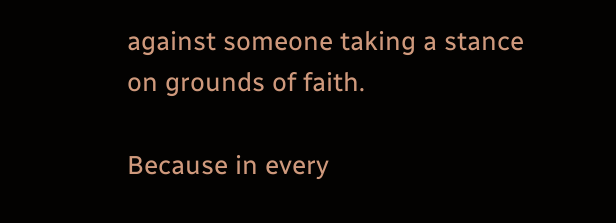against someone taking a stance on grounds of faith.

Because in every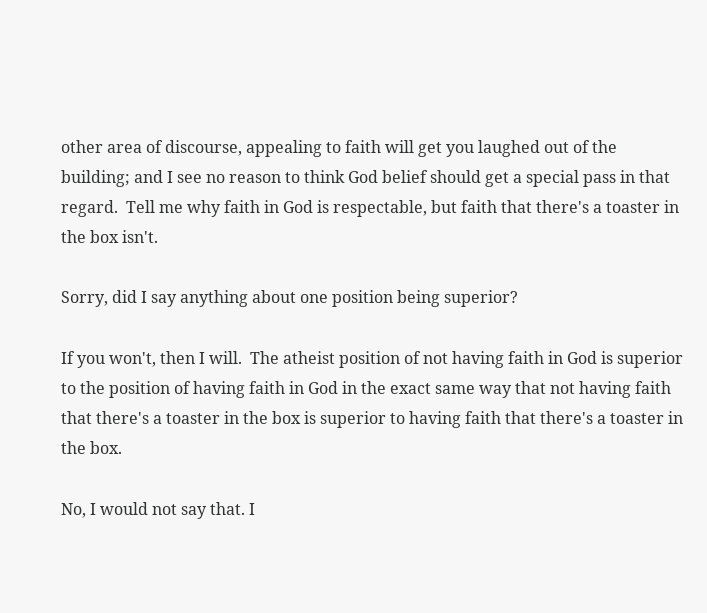other area of discourse, appealing to faith will get you laughed out of the building; and I see no reason to think God belief should get a special pass in that regard.  Tell me why faith in God is respectable, but faith that there's a toaster in the box isn't.

Sorry, did I say anything about one position being superior?

If you won't, then I will.  The atheist position of not having faith in God is superior to the position of having faith in God in the exact same way that not having faith that there's a toaster in the box is superior to having faith that there's a toaster in the box.

No, I would not say that. I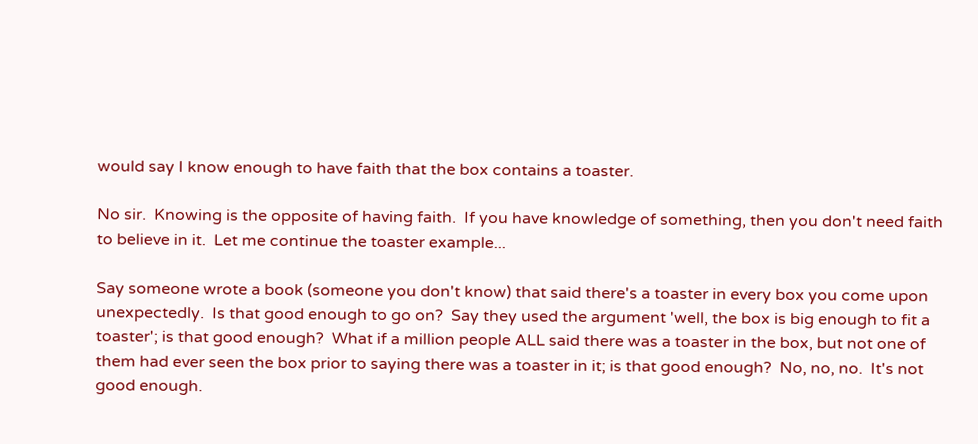would say I know enough to have faith that the box contains a toaster.

No sir.  Knowing is the opposite of having faith.  If you have knowledge of something, then you don't need faith to believe in it.  Let me continue the toaster example...

Say someone wrote a book (someone you don't know) that said there's a toaster in every box you come upon unexpectedly.  Is that good enough to go on?  Say they used the argument 'well, the box is big enough to fit a toaster'; is that good enough?  What if a million people ALL said there was a toaster in the box, but not one of them had ever seen the box prior to saying there was a toaster in it; is that good enough?  No, no, no.  It's not good enough.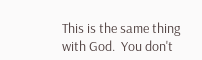This is the same thing with God.  You don't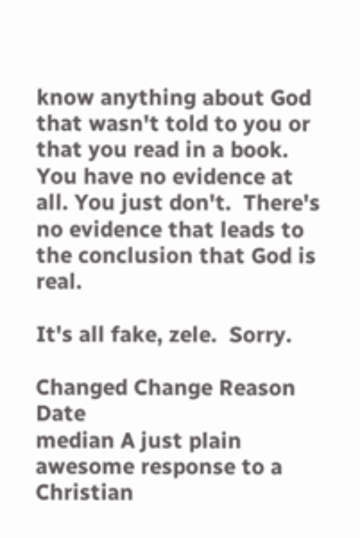know anything about God that wasn't told to you or that you read in a book.  You have no evidence at all. You just don't.  There's no evidence that leads to the conclusion that God is real.

It's all fake, zele.  Sorry.

Changed Change Reason Date
median A just plain awesome response to a Christian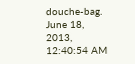douche-bag. June 18, 2013, 12:40:54 AM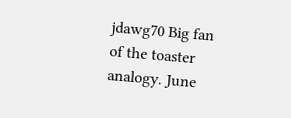jdawg70 Big fan of the toaster analogy. June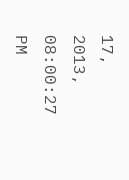17, 2013, 08:00:27 PM